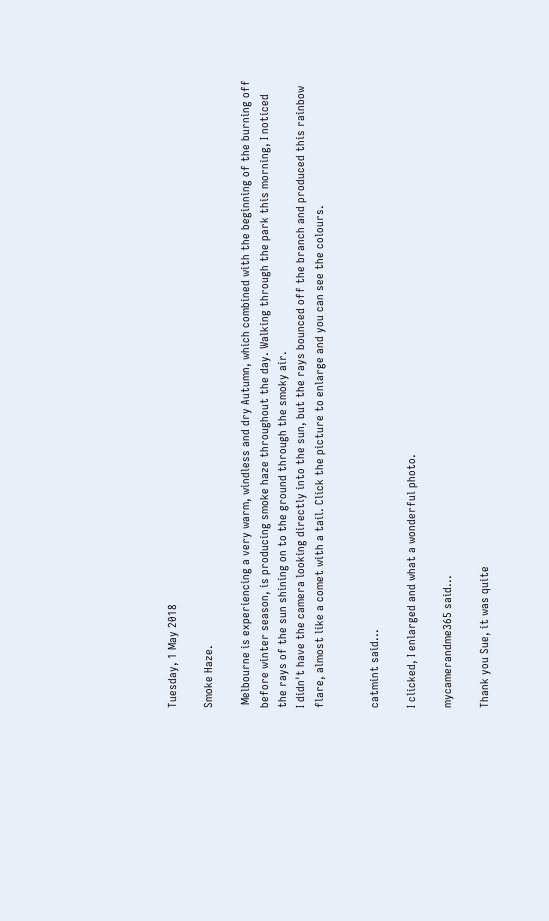Tuesday, 1 May 2018

Smoke Haze.

 Melbourne is experiencing a very warm, windless and dry Autumn, which combined with the beginning of the burning off before winter season, is producing smoke haze throughout the day. Walking through the park this morning, I noticed the rays of the sun shining on to the ground through the smoky air.
I didn't have the camera looking directly into the sun, but the rays bounced off the branch and produced this rainbow flare, almost like a comet with a tail. Click the picture to enlarge and you can see the colours.


catmint said...

I clicked, I enlarged and what a wonderful photo.

mycamerandme365 said...

Thank you Sue, it was quite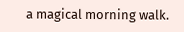a magical morning walk.